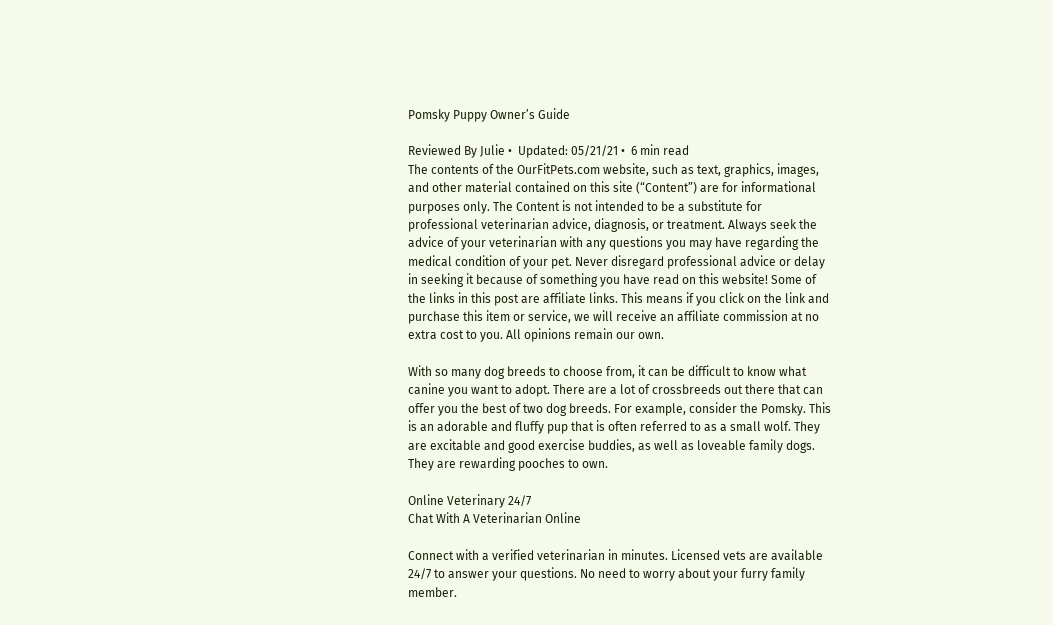Pomsky Puppy Owner’s Guide

Reviewed By Julie •  Updated: 05/21/21 •  6 min read
The contents of the OurFitPets.com website, such as text, graphics, images, and other material contained on this site (“Content”) are for informational purposes only. The Content is not intended to be a substitute for professional veterinarian advice, diagnosis, or treatment. Always seek the advice of your veterinarian with any questions you may have regarding the medical condition of your pet. Never disregard professional advice or delay in seeking it because of something you have read on this website! Some of the links in this post are affiliate links. This means if you click on the link and purchase this item or service, we will receive an affiliate commission at no extra cost to you. All opinions remain our own.

With so many dog breeds to choose from, it can be difficult to know what canine you want to adopt. There are a lot of crossbreeds out there that can offer you the best of two dog breeds. For example, consider the Pomsky. This is an adorable and fluffy pup that is often referred to as a small wolf. They are excitable and good exercise buddies, as well as loveable family dogs. They are rewarding pooches to own.

Online Veterinary 24/7
Chat With A Veterinarian Online

Connect with a verified veterinarian in minutes. Licensed vets are available 24/7 to answer your questions. No need to worry about your furry family member.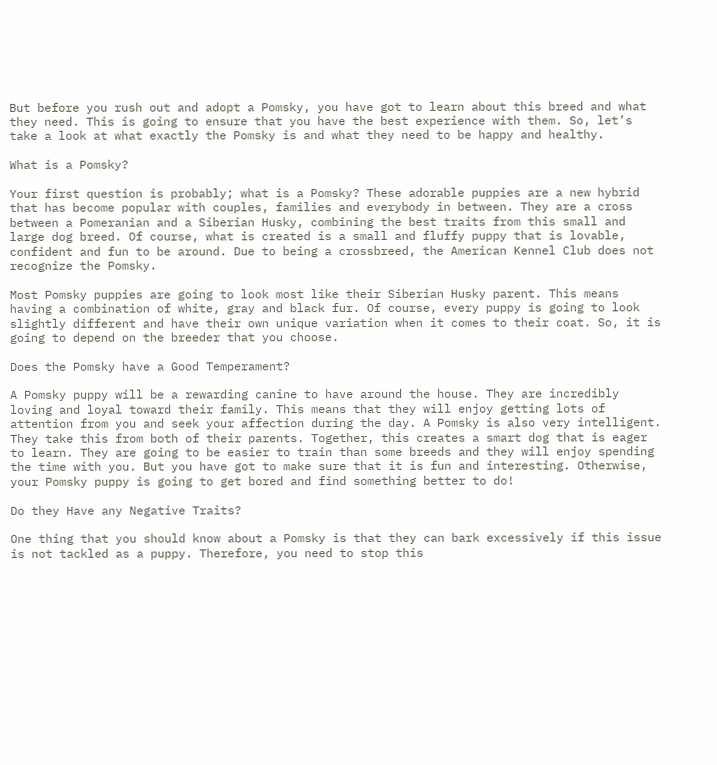But before you rush out and adopt a Pomsky, you have got to learn about this breed and what they need. This is going to ensure that you have the best experience with them. So, let’s take a look at what exactly the Pomsky is and what they need to be happy and healthy.

What is a Pomsky?

Your first question is probably; what is a Pomsky? These adorable puppies are a new hybrid that has become popular with couples, families and everybody in between. They are a cross between a Pomeranian and a Siberian Husky, combining the best traits from this small and large dog breed. Of course, what is created is a small and fluffy puppy that is lovable, confident and fun to be around. Due to being a crossbreed, the American Kennel Club does not recognize the Pomsky.

Most Pomsky puppies are going to look most like their Siberian Husky parent. This means having a combination of white, gray and black fur. Of course, every puppy is going to look slightly different and have their own unique variation when it comes to their coat. So, it is going to depend on the breeder that you choose.

Does the Pomsky have a Good Temperament?

A Pomsky puppy will be a rewarding canine to have around the house. They are incredibly loving and loyal toward their family. This means that they will enjoy getting lots of attention from you and seek your affection during the day. A Pomsky is also very intelligent. They take this from both of their parents. Together, this creates a smart dog that is eager to learn. They are going to be easier to train than some breeds and they will enjoy spending the time with you. But you have got to make sure that it is fun and interesting. Otherwise, your Pomsky puppy is going to get bored and find something better to do!

Do they Have any Negative Traits?

One thing that you should know about a Pomsky is that they can bark excessively if this issue is not tackled as a puppy. Therefore, you need to stop this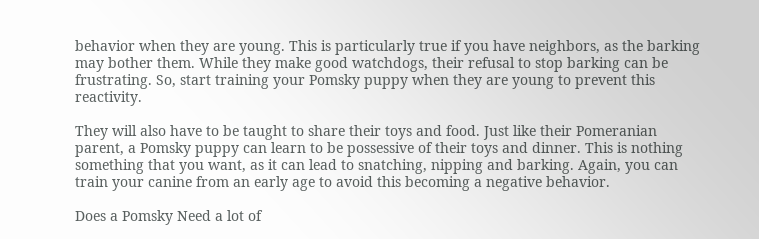behavior when they are young. This is particularly true if you have neighbors, as the barking may bother them. While they make good watchdogs, their refusal to stop barking can be frustrating. So, start training your Pomsky puppy when they are young to prevent this reactivity.

They will also have to be taught to share their toys and food. Just like their Pomeranian parent, a Pomsky puppy can learn to be possessive of their toys and dinner. This is nothing something that you want, as it can lead to snatching, nipping and barking. Again, you can train your canine from an early age to avoid this becoming a negative behavior.

Does a Pomsky Need a lot of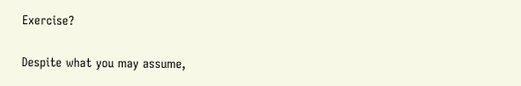Exercise?

Despite what you may assume,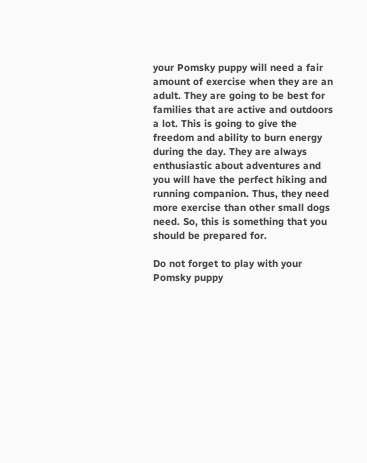your Pomsky puppy will need a fair amount of exercise when they are an adult. They are going to be best for families that are active and outdoors a lot. This is going to give the freedom and ability to burn energy during the day. They are always enthusiastic about adventures and you will have the perfect hiking and running companion. Thus, they need more exercise than other small dogs need. So, this is something that you should be prepared for.

Do not forget to play with your Pomsky puppy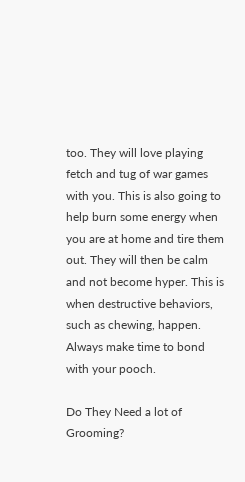too. They will love playing fetch and tug of war games with you. This is also going to help burn some energy when you are at home and tire them out. They will then be calm and not become hyper. This is when destructive behaviors, such as chewing, happen. Always make time to bond with your pooch.

Do They Need a lot of Grooming?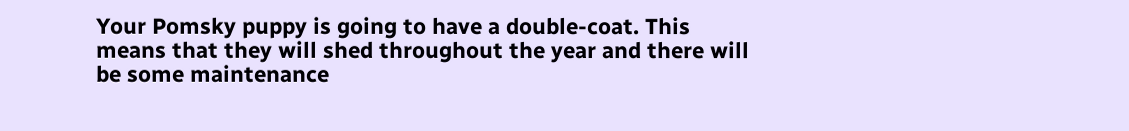Your Pomsky puppy is going to have a double-coat. This means that they will shed throughout the year and there will be some maintenance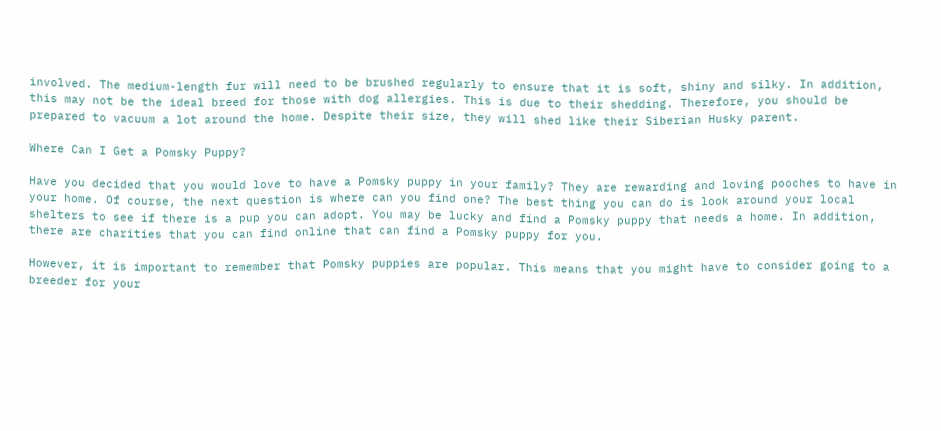involved. The medium-length fur will need to be brushed regularly to ensure that it is soft, shiny and silky. In addition, this may not be the ideal breed for those with dog allergies. This is due to their shedding. Therefore, you should be prepared to vacuum a lot around the home. Despite their size, they will shed like their Siberian Husky parent.

Where Can I Get a Pomsky Puppy?

Have you decided that you would love to have a Pomsky puppy in your family? They are rewarding and loving pooches to have in your home. Of course, the next question is where can you find one? The best thing you can do is look around your local shelters to see if there is a pup you can adopt. You may be lucky and find a Pomsky puppy that needs a home. In addition, there are charities that you can find online that can find a Pomsky puppy for you.

However, it is important to remember that Pomsky puppies are popular. This means that you might have to consider going to a breeder for your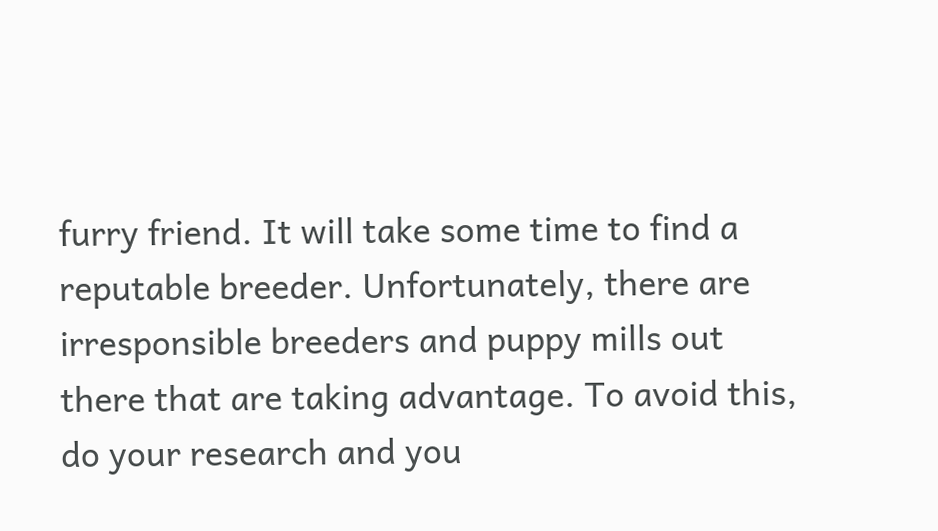furry friend. It will take some time to find a reputable breeder. Unfortunately, there are irresponsible breeders and puppy mills out there that are taking advantage. To avoid this, do your research and you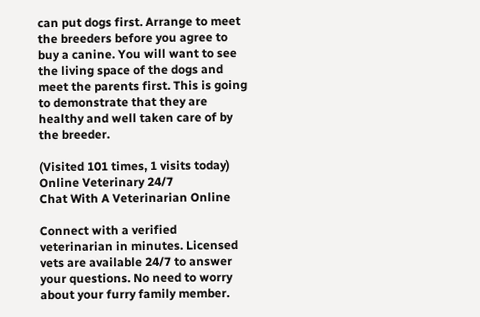can put dogs first. Arrange to meet the breeders before you agree to buy a canine. You will want to see the living space of the dogs and meet the parents first. This is going to demonstrate that they are healthy and well taken care of by the breeder.

(Visited 101 times, 1 visits today)
Online Veterinary 24/7
Chat With A Veterinarian Online

Connect with a verified veterinarian in minutes. Licensed vets are available 24/7 to answer your questions. No need to worry about your furry family member.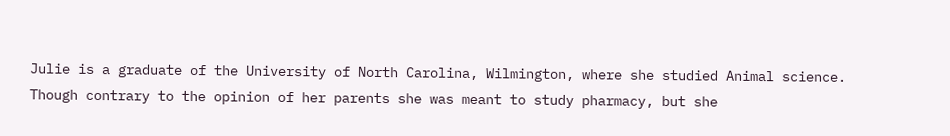Julie is a graduate of the University of North Carolina, Wilmington, where she studied Animal science. Though contrary to the opinion of her parents she was meant to study pharmacy, but she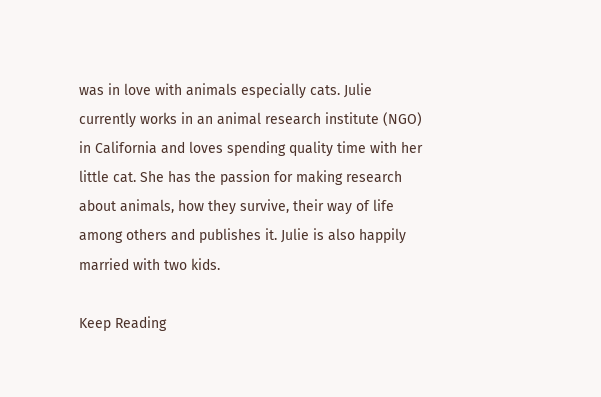was in love with animals especially cats. Julie currently works in an animal research institute (NGO) in California and loves spending quality time with her little cat. She has the passion for making research about animals, how they survive, their way of life among others and publishes it. Julie is also happily married with two kids.

Keep Reading